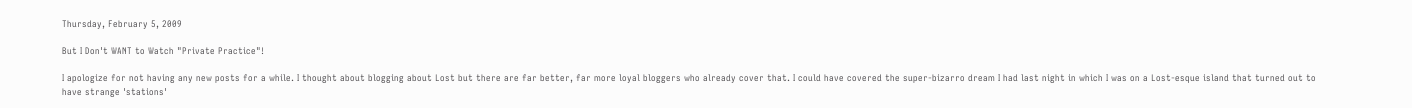Thursday, February 5, 2009

But I Don't WANT to Watch "Private Practice"!

I apologize for not having any new posts for a while. I thought about blogging about Lost but there are far better, far more loyal bloggers who already cover that. I could have covered the super-bizarro dream I had last night in which I was on a Lost-esque island that turned out to have strange 'stations'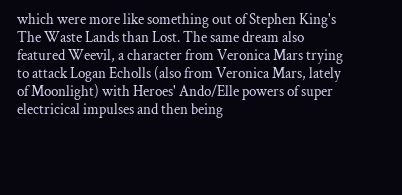which were more like something out of Stephen King's The Waste Lands than Lost. The same dream also featured Weevil, a character from Veronica Mars trying to attack Logan Echolls (also from Veronica Mars, lately of Moonlight) with Heroes' Ando/Elle powers of super electricical impulses and then being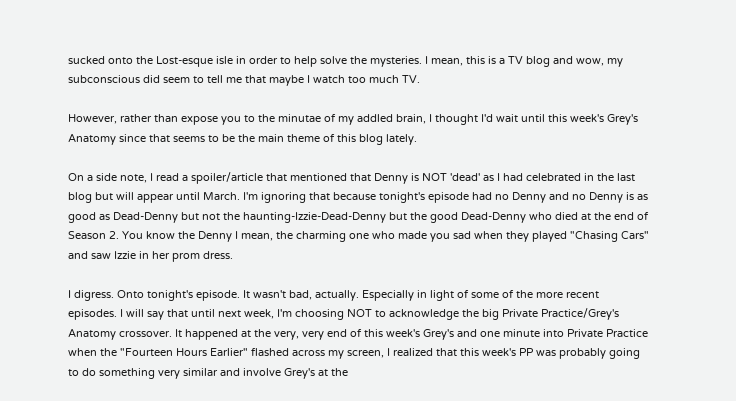sucked onto the Lost-esque isle in order to help solve the mysteries. I mean, this is a TV blog and wow, my subconscious did seem to tell me that maybe I watch too much TV.

However, rather than expose you to the minutae of my addled brain, I thought I'd wait until this week's Grey's Anatomy since that seems to be the main theme of this blog lately.

On a side note, I read a spoiler/article that mentioned that Denny is NOT 'dead' as I had celebrated in the last blog but will appear until March. I'm ignoring that because tonight's episode had no Denny and no Denny is as good as Dead-Denny but not the haunting-Izzie-Dead-Denny but the good Dead-Denny who died at the end of Season 2. You know the Denny I mean, the charming one who made you sad when they played "Chasing Cars" and saw Izzie in her prom dress.

I digress. Onto tonight's episode. It wasn't bad, actually. Especially in light of some of the more recent episodes. I will say that until next week, I'm choosing NOT to acknowledge the big Private Practice/Grey's Anatomy crossover. It happened at the very, very end of this week's Grey's and one minute into Private Practice when the "Fourteen Hours Earlier" flashed across my screen, I realized that this week's PP was probably going to do something very similar and involve Grey's at the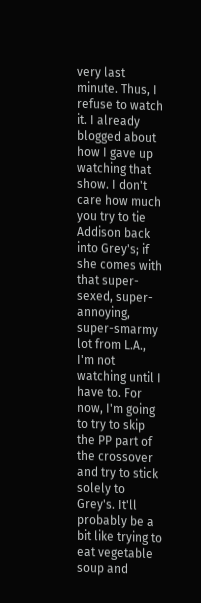very last minute. Thus, I refuse to watch it. I already blogged about how I gave up watching that show. I don't care how much you try to tie Addison back into Grey's; if she comes with that super-sexed, super-annoying, super-smarmy lot from L.A., I'm not watching until I have to. For now, I'm going to try to skip the PP part of the crossover and try to stick solely to Grey's. It'll probably be a bit like trying to eat vegetable soup and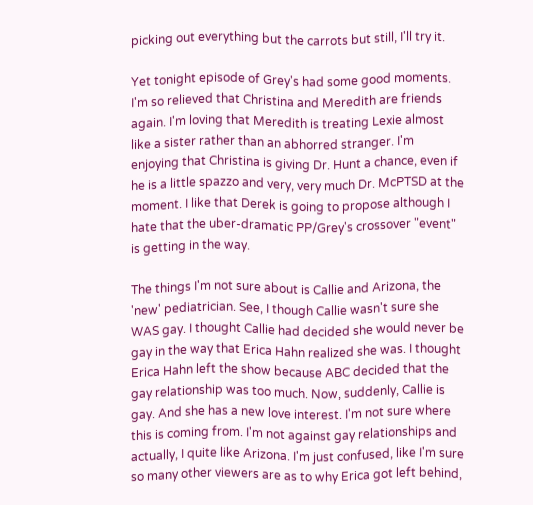picking out everything but the carrots but still, I'll try it.

Yet tonight episode of Grey's had some good moments. I'm so relieved that Christina and Meredith are friends again. I'm loving that Meredith is treating Lexie almost like a sister rather than an abhorred stranger. I'm enjoying that Christina is giving Dr. Hunt a chance, even if he is a little spazzo and very, very much Dr. McPTSD at the moment. I like that Derek is going to propose although I hate that the uber-dramatic PP/Grey's crossover "event" is getting in the way.

The things I'm not sure about is Callie and Arizona, the 'new' pediatrician. See, I though Callie wasn't sure she WAS gay. I thought Callie had decided she would never be gay in the way that Erica Hahn realized she was. I thought Erica Hahn left the show because ABC decided that the gay relationship was too much. Now, suddenly, Callie is gay. And she has a new love interest. I'm not sure where this is coming from. I'm not against gay relationships and actually, I quite like Arizona. I'm just confused, like I'm sure so many other viewers are as to why Erica got left behind,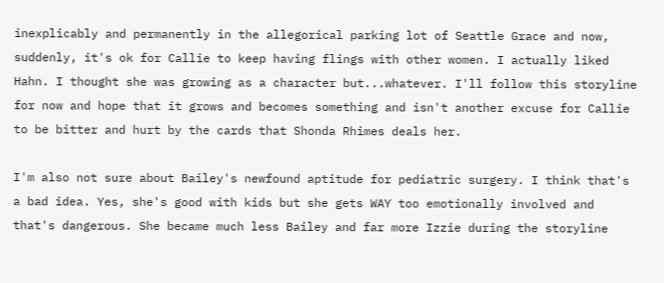inexplicably and permanently in the allegorical parking lot of Seattle Grace and now, suddenly, it's ok for Callie to keep having flings with other women. I actually liked Hahn. I thought she was growing as a character but...whatever. I'll follow this storyline for now and hope that it grows and becomes something and isn't another excuse for Callie to be bitter and hurt by the cards that Shonda Rhimes deals her.

I'm also not sure about Bailey's newfound aptitude for pediatric surgery. I think that's a bad idea. Yes, she's good with kids but she gets WAY too emotionally involved and that's dangerous. She became much less Bailey and far more Izzie during the storyline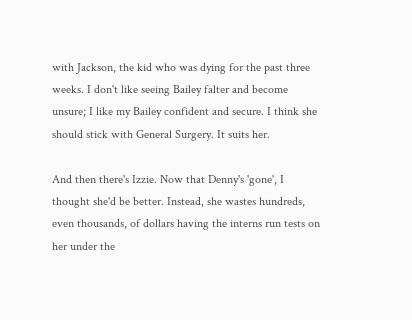with Jackson, the kid who was dying for the past three weeks. I don't like seeing Bailey falter and become unsure; I like my Bailey confident and secure. I think she should stick with General Surgery. It suits her.

And then there's Izzie. Now that Denny's 'gone', I thought she'd be better. Instead, she wastes hundreds, even thousands, of dollars having the interns run tests on her under the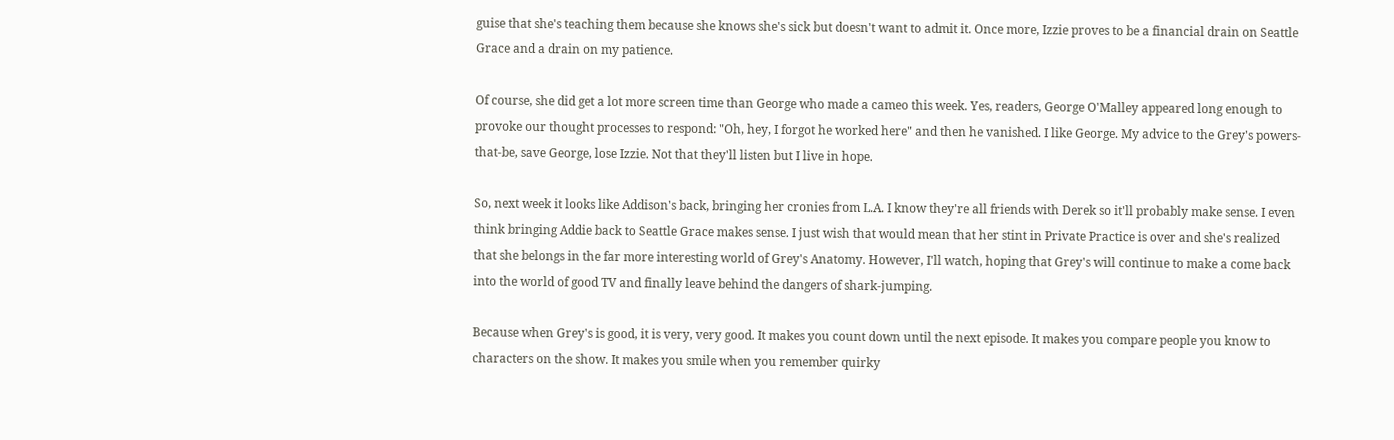guise that she's teaching them because she knows she's sick but doesn't want to admit it. Once more, Izzie proves to be a financial drain on Seattle Grace and a drain on my patience.

Of course, she did get a lot more screen time than George who made a cameo this week. Yes, readers, George O'Malley appeared long enough to provoke our thought processes to respond: "Oh, hey, I forgot he worked here" and then he vanished. I like George. My advice to the Grey's powers-that-be, save George, lose Izzie. Not that they'll listen but I live in hope.

So, next week it looks like Addison's back, bringing her cronies from L.A. I know they're all friends with Derek so it'll probably make sense. I even think bringing Addie back to Seattle Grace makes sense. I just wish that would mean that her stint in Private Practice is over and she's realized that she belongs in the far more interesting world of Grey's Anatomy. However, I'll watch, hoping that Grey's will continue to make a come back into the world of good TV and finally leave behind the dangers of shark-jumping.

Because when Grey's is good, it is very, very good. It makes you count down until the next episode. It makes you compare people you know to characters on the show. It makes you smile when you remember quirky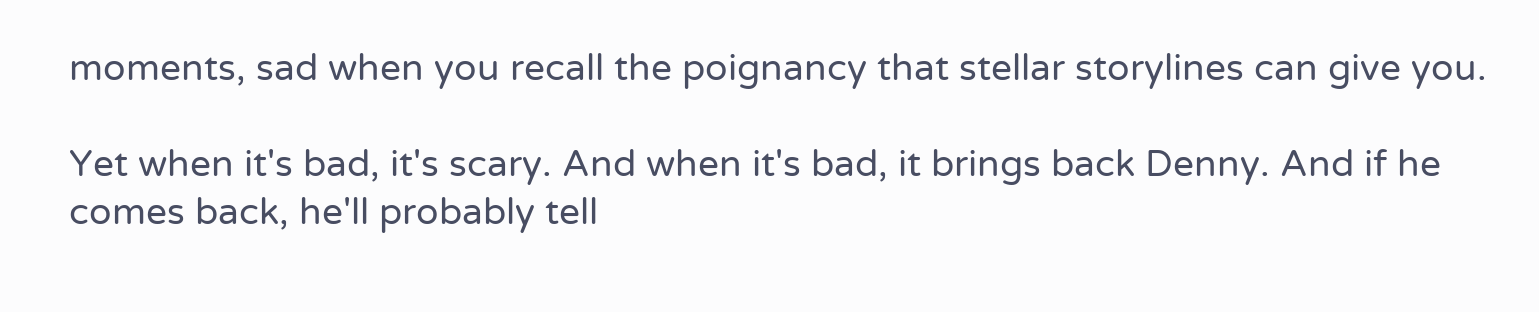moments, sad when you recall the poignancy that stellar storylines can give you.

Yet when it's bad, it's scary. And when it's bad, it brings back Denny. And if he comes back, he'll probably tell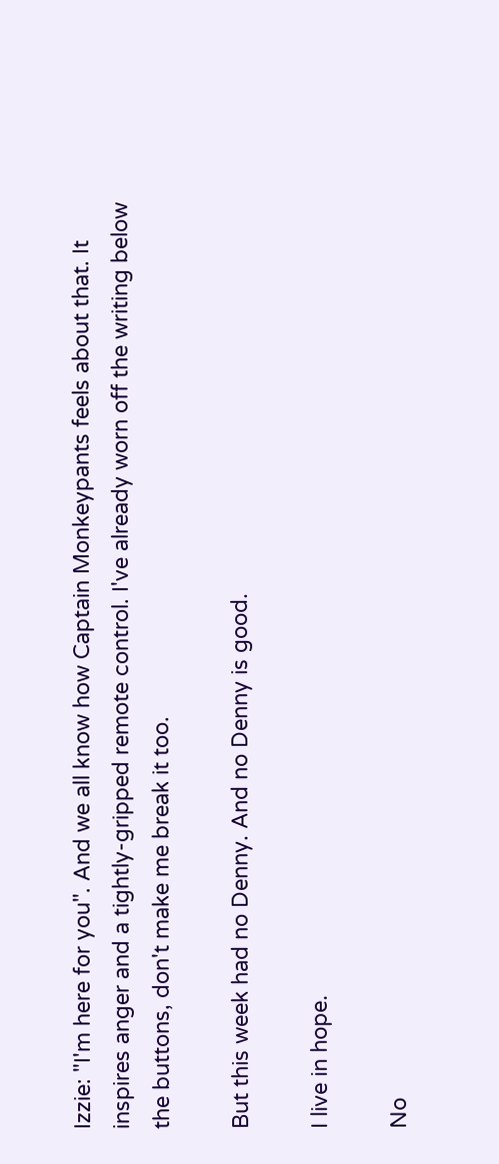Izzie: "I'm here for you". And we all know how Captain Monkeypants feels about that. It inspires anger and a tightly-gripped remote control. I've already worn off the writing below the buttons, don't make me break it too.

But this week had no Denny. And no Denny is good.

I live in hope.

No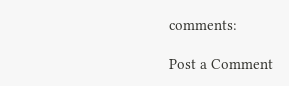comments:

Post a Comment